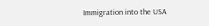Immigration into the USA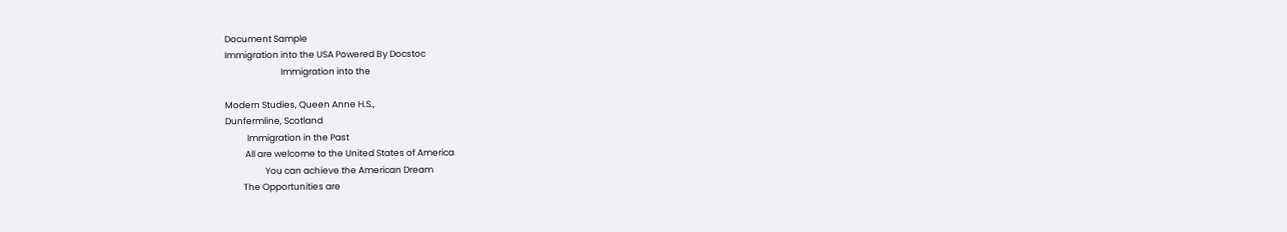Document Sample
Immigration into the USA Powered By Docstoc
                            Immigration into the

Modern Studies, Queen Anne H.S.,
Dunfermline, Scotland
           Immigration in the Past
          All are welcome to the United States of America
                    You can achieve the American Dream
         The Opportunities are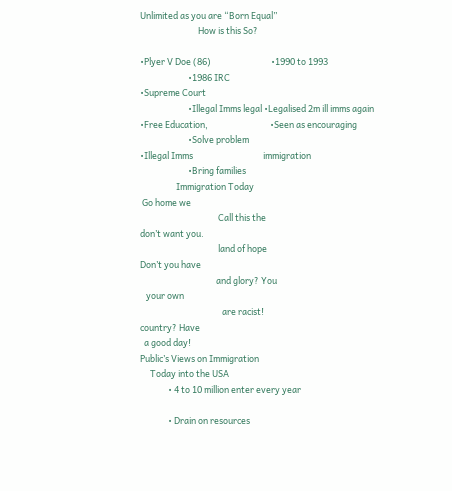Unlimited as you are “Born Equal”
                             How is this So?

•Plyer V Doe (86)                              •1990 to 1993
                        •1986 IRC
•Supreme Court
                        •Illegal Imms legal •Legalised 2m ill imms again
•Free Education,                               •Seen as encouraging
                        •Solve problem
•Illegal Imms                                   immigration
                        •Bring families
                  Immigration Today
 Go home we
                                       Call this the
don’t want you.
                                       land of hope
Don’t you have
                                      and glory? You
   your own
                                         are racist!
country? Have
  a good day!
Public’s Views on Immigration
     Today into the USA
              • 4 to 10 million enter every year

              • Drain on resources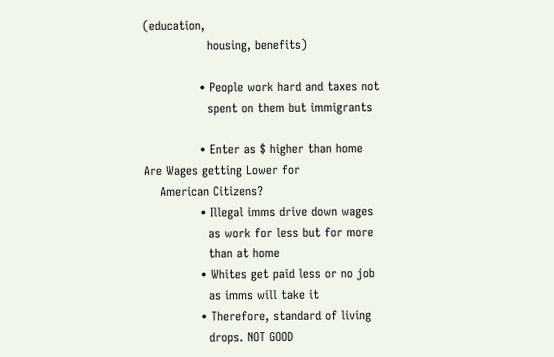(education,
                housing, benefits)

              • People work hard and taxes not
                spent on them but immigrants

              • Enter as $ higher than home
Are Wages getting Lower for
    American Citizens?
              • Illegal imms drive down wages
                as work for less but for more
                than at home
              • Whites get paid less or no job
                as imms will take it
              • Therefore, standard of living
                drops. NOT GOOD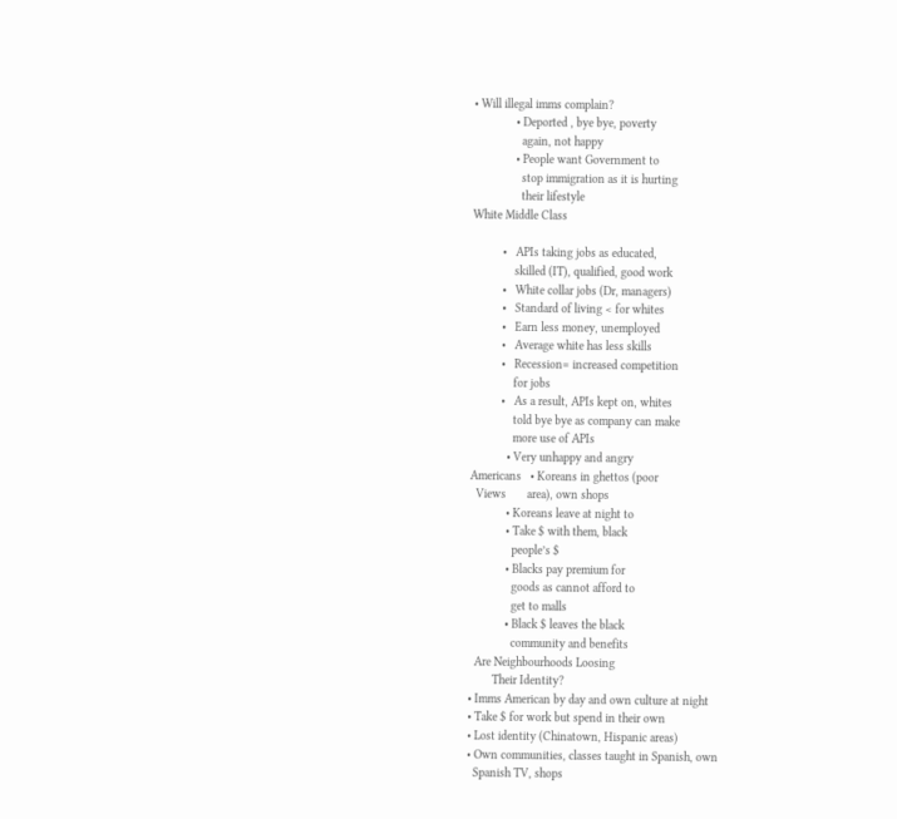• Will illegal imms complain?
              • Deported , bye bye, poverty
                again, not happy
              • People want Government to
                stop immigration as it is hurting
                their lifestyle
White Middle Class

          •   APIs taking jobs as educated,
              skilled (IT), qualified, good work
          •   White collar jobs (Dr, managers)
          •   Standard of living < for whites
          •   Earn less money, unemployed
          •   Average white has less skills
          •   Recession= increased competition
              for jobs
          •   As a result, APIs kept on, whites
              told bye bye as company can make
              more use of APIs
            • Very unhappy and angry
Americans   • Koreans in ghettos (poor
  Views       area), own shops
            • Koreans leave at night to
            • Take $ with them, black
              people’s $
            • Blacks pay premium for
              goods as cannot afford to
              get to malls
            • Black $ leaves the black
              community and benefits
  Are Neighbourhoods Loosing
        Their Identity?
• Imms American by day and own culture at night
• Take $ for work but spend in their own
• Lost identity (Chinatown, Hispanic areas)
• Own communities, classes taught in Spanish, own
  Spanish TV, shops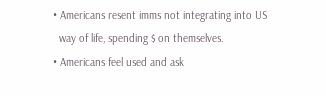• Americans resent imms not integrating into US
  way of life, spending $ on themselves.
• Americans feel used and ask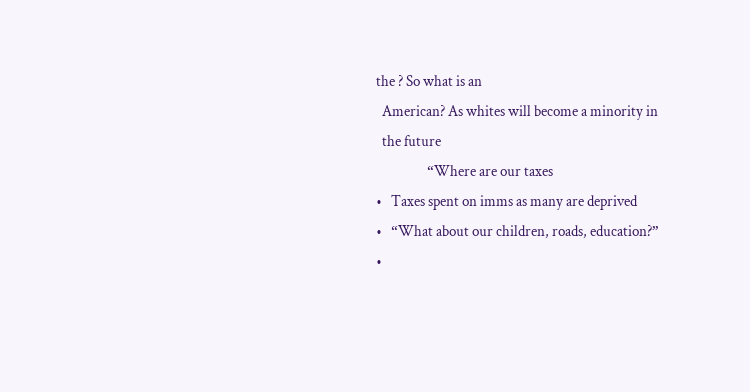the ? So what is an
  American? As whites will become a minority in
  the future
                 “Where are our taxes
•   Taxes spent on imms as many are deprived
•   “What about our children, roads, education?”
•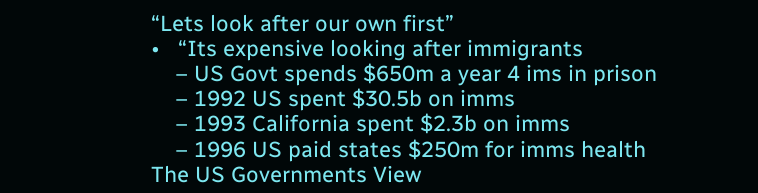“Lets look after our own first”
•   “Its expensive looking after immigrants
    – US Govt spends $650m a year 4 ims in prison
    – 1992 US spent $30.5b on imms
    – 1993 California spent $2.3b on imms
    – 1996 US paid states $250m for imms health
The US Governments View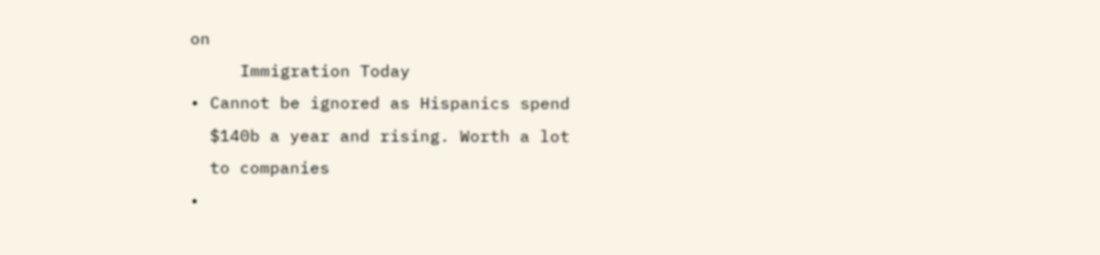on
     Immigration Today
• Cannot be ignored as Hispanics spend
  $140b a year and rising. Worth a lot
  to companies
•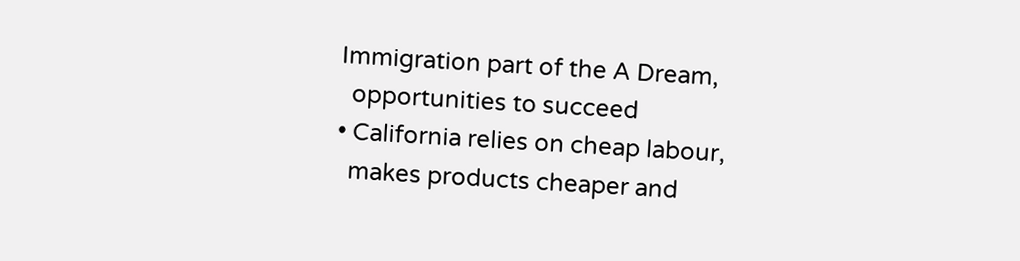Immigration part of the A Dream,
  opportunities to succeed
• California relies on cheap labour,
  makes products cheaper and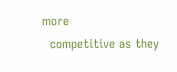more
  competitive as they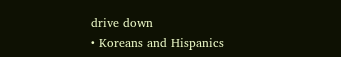drive down
• Koreans and Hispanics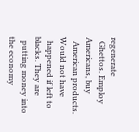regenerate
  Ghettos. Employ Americans, buy
  American products. Would not have
  happened if left to blacks. They are
  putting money into the economy